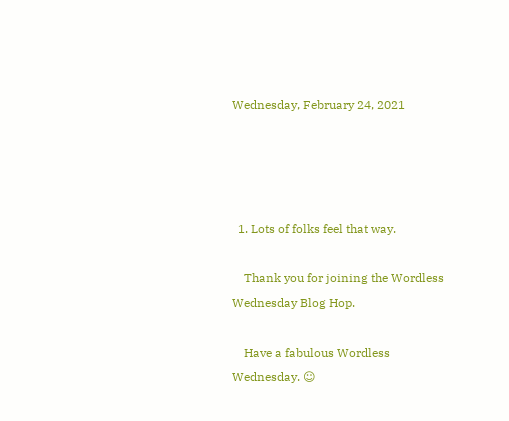Wednesday, February 24, 2021




  1. Lots of folks feel that way.

    Thank you for joining the Wordless Wednesday Blog Hop.

    Have a fabulous Wordless Wednesday. ☺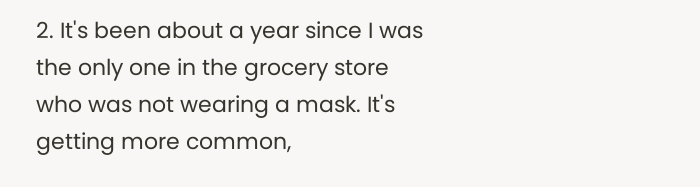2. It's been about a year since I was the only one in the grocery store who was not wearing a mask. It's getting more common,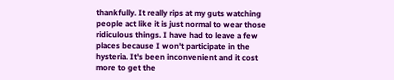thankfully. It really rips at my guts watching people act like it is just normal to wear those ridiculous things. I have had to leave a few places because I won't participate in the hysteria. It's been inconvenient and it cost more to get the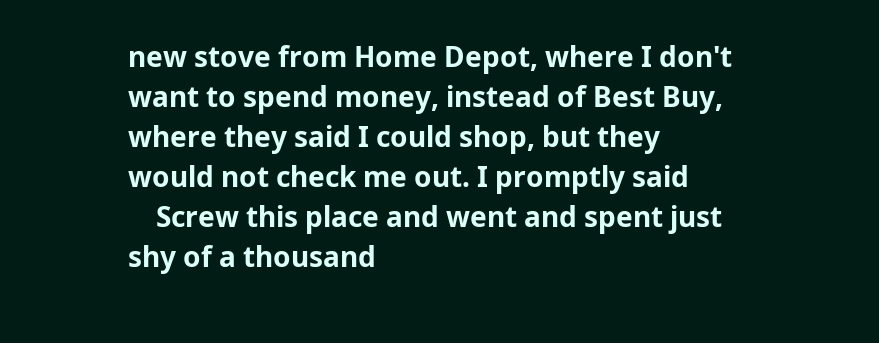new stove from Home Depot, where I don't want to spend money, instead of Best Buy, where they said I could shop, but they would not check me out. I promptly said
    Screw this place and went and spent just shy of a thousand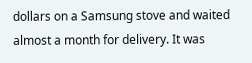dollars on a Samsung stove and waited almost a month for delivery. It was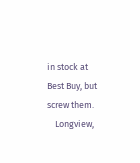in stock at Best Buy, but screw them.
    Longview,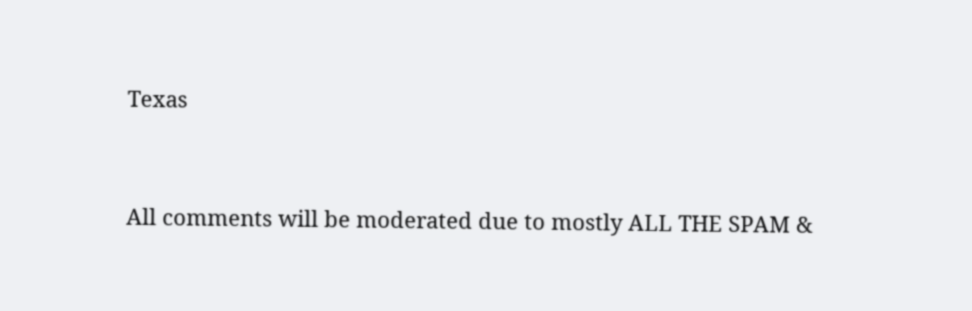Texas


All comments will be moderated due to mostly ALL THE SPAM &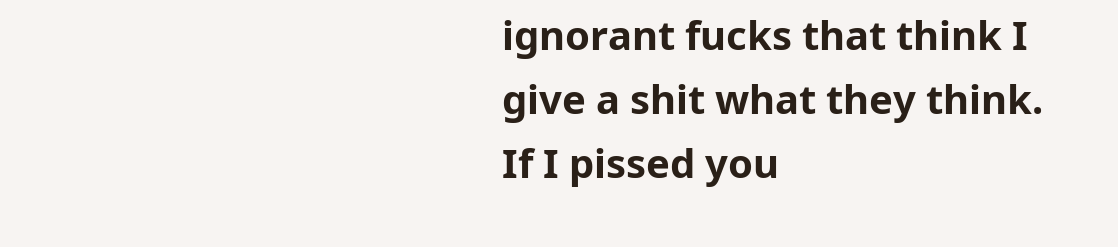ignorant fucks that think I give a shit what they think.
If I pissed you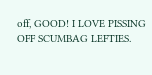off, GOOD! I LOVE PISSING OFF SCUMBAG LEFTIES.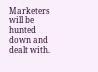Marketers will be hunted down and dealt with.